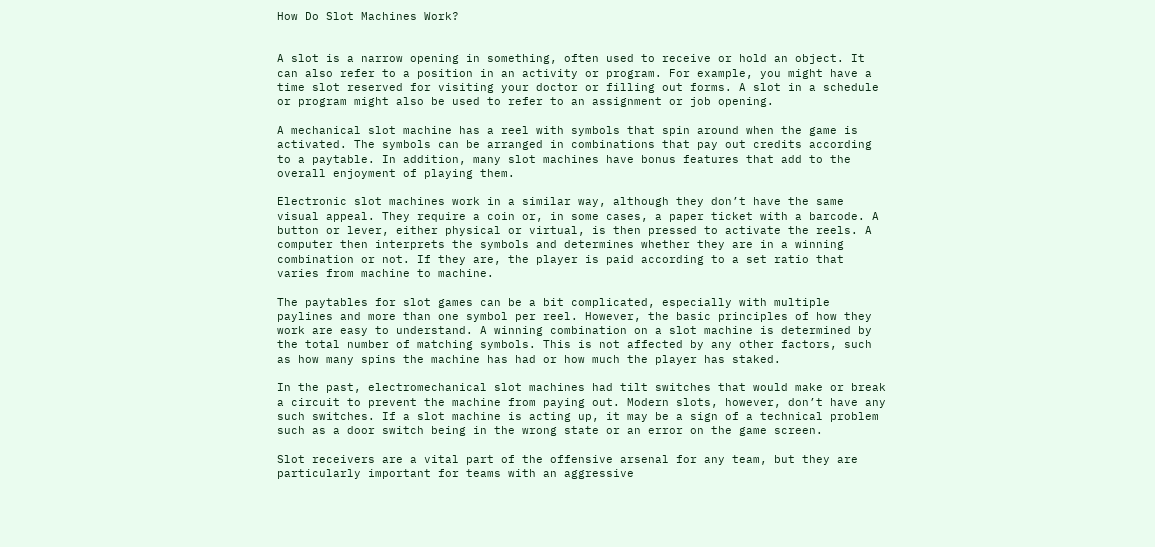How Do Slot Machines Work?


A slot is a narrow opening in something, often used to receive or hold an object. It can also refer to a position in an activity or program. For example, you might have a time slot reserved for visiting your doctor or filling out forms. A slot in a schedule or program might also be used to refer to an assignment or job opening.

A mechanical slot machine has a reel with symbols that spin around when the game is activated. The symbols can be arranged in combinations that pay out credits according to a paytable. In addition, many slot machines have bonus features that add to the overall enjoyment of playing them.

Electronic slot machines work in a similar way, although they don’t have the same visual appeal. They require a coin or, in some cases, a paper ticket with a barcode. A button or lever, either physical or virtual, is then pressed to activate the reels. A computer then interprets the symbols and determines whether they are in a winning combination or not. If they are, the player is paid according to a set ratio that varies from machine to machine.

The paytables for slot games can be a bit complicated, especially with multiple paylines and more than one symbol per reel. However, the basic principles of how they work are easy to understand. A winning combination on a slot machine is determined by the total number of matching symbols. This is not affected by any other factors, such as how many spins the machine has had or how much the player has staked.

In the past, electromechanical slot machines had tilt switches that would make or break a circuit to prevent the machine from paying out. Modern slots, however, don’t have any such switches. If a slot machine is acting up, it may be a sign of a technical problem such as a door switch being in the wrong state or an error on the game screen.

Slot receivers are a vital part of the offensive arsenal for any team, but they are particularly important for teams with an aggressive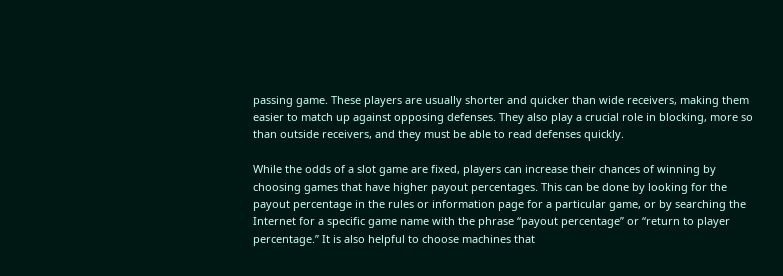passing game. These players are usually shorter and quicker than wide receivers, making them easier to match up against opposing defenses. They also play a crucial role in blocking, more so than outside receivers, and they must be able to read defenses quickly.

While the odds of a slot game are fixed, players can increase their chances of winning by choosing games that have higher payout percentages. This can be done by looking for the payout percentage in the rules or information page for a particular game, or by searching the Internet for a specific game name with the phrase “payout percentage” or “return to player percentage.” It is also helpful to choose machines that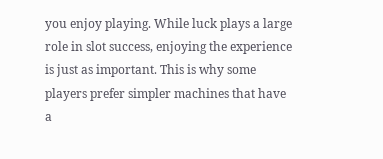you enjoy playing. While luck plays a large role in slot success, enjoying the experience is just as important. This is why some players prefer simpler machines that have a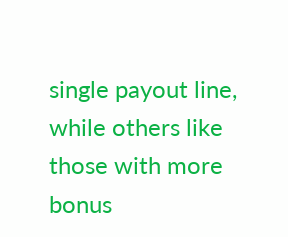single payout line, while others like those with more bonus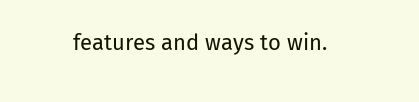features and ways to win.